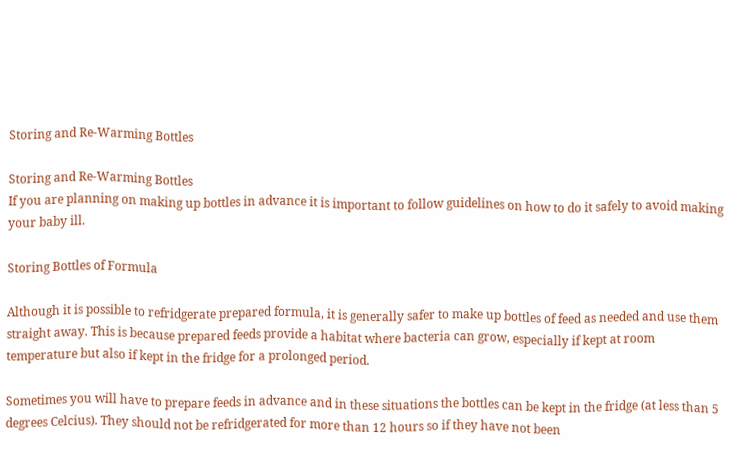Storing and Re-Warming Bottles

Storing and Re-Warming Bottles
If you are planning on making up bottles in advance it is important to follow guidelines on how to do it safely to avoid making your baby ill.

Storing Bottles of Formula

Although it is possible to refridgerate prepared formula, it is generally safer to make up bottles of feed as needed and use them straight away. This is because prepared feeds provide a habitat where bacteria can grow, especially if kept at room temperature but also if kept in the fridge for a prolonged period.

Sometimes you will have to prepare feeds in advance and in these situations the bottles can be kept in the fridge (at less than 5 degrees Celcius). They should not be refridgerated for more than 12 hours so if they have not been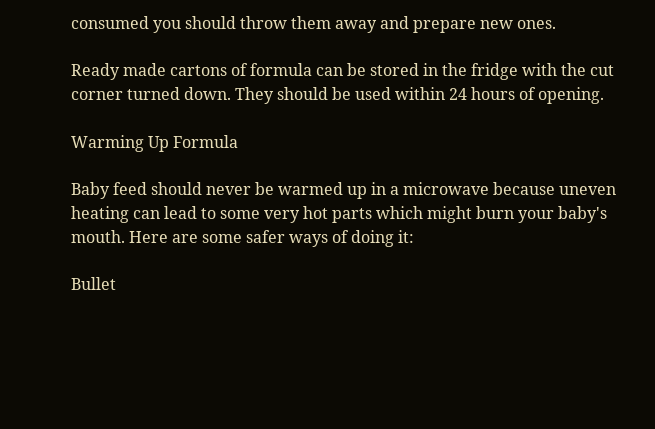consumed you should throw them away and prepare new ones.

Ready made cartons of formula can be stored in the fridge with the cut corner turned down. They should be used within 24 hours of opening.

Warming Up Formula

Baby feed should never be warmed up in a microwave because uneven heating can lead to some very hot parts which might burn your baby's mouth. Here are some safer ways of doing it:

Bullet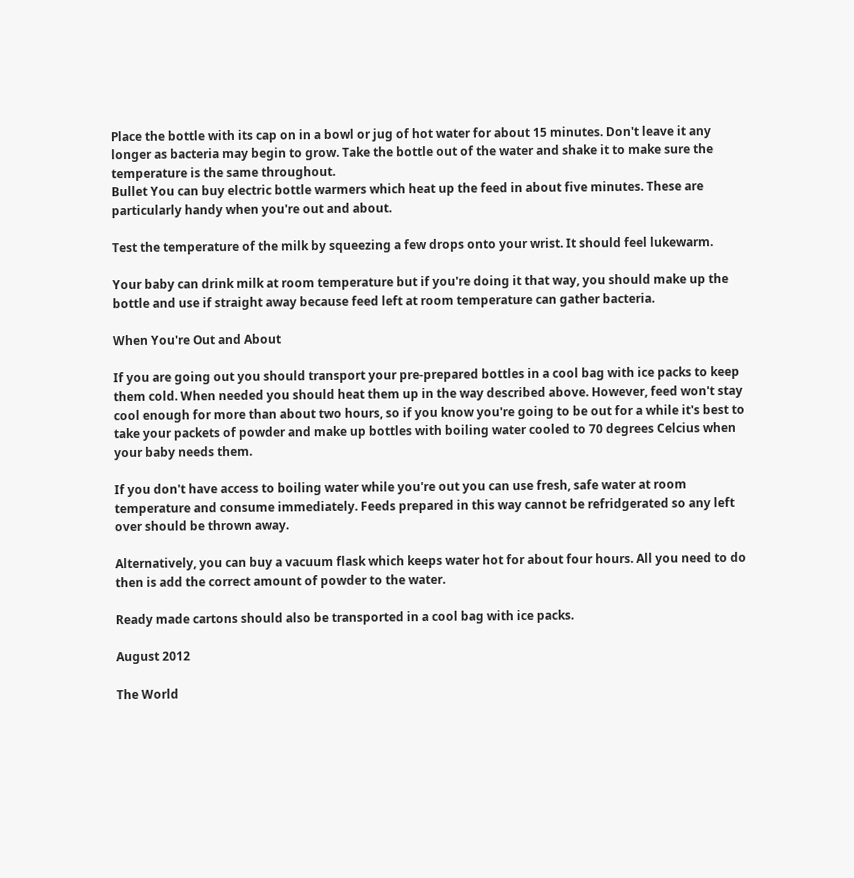Place the bottle with its cap on in a bowl or jug of hot water for about 15 minutes. Don't leave it any longer as bacteria may begin to grow. Take the bottle out of the water and shake it to make sure the temperature is the same throughout.
Bullet You can buy electric bottle warmers which heat up the feed in about five minutes. These are particularly handy when you're out and about.

Test the temperature of the milk by squeezing a few drops onto your wrist. It should feel lukewarm.

Your baby can drink milk at room temperature but if you're doing it that way, you should make up the bottle and use if straight away because feed left at room temperature can gather bacteria.

When You're Out and About

If you are going out you should transport your pre-prepared bottles in a cool bag with ice packs to keep them cold. When needed you should heat them up in the way described above. However, feed won't stay cool enough for more than about two hours, so if you know you're going to be out for a while it's best to take your packets of powder and make up bottles with boiling water cooled to 70 degrees Celcius when your baby needs them.

If you don't have access to boiling water while you're out you can use fresh, safe water at room temperature and consume immediately. Feeds prepared in this way cannot be refridgerated so any left over should be thrown away.

Alternatively, you can buy a vacuum flask which keeps water hot for about four hours. All you need to do then is add the correct amount of powder to the water.

Ready made cartons should also be transported in a cool bag with ice packs.

August 2012

The World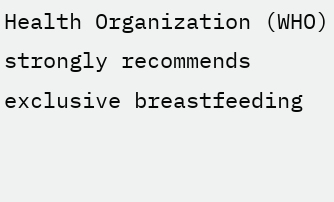Health Organization (WHO) strongly recommends exclusive breastfeeding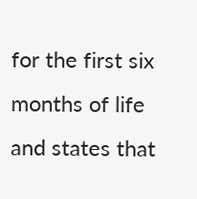for the first six months of life and states that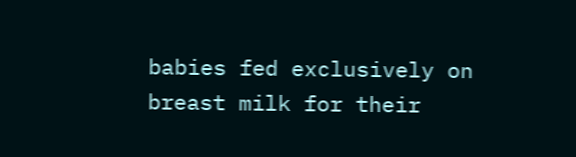babies fed exclusively on breast milk for their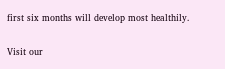first six months will develop most healthily.

Visit our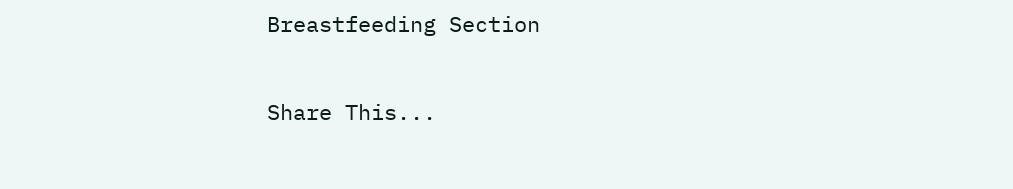Breastfeeding Section

Share This...